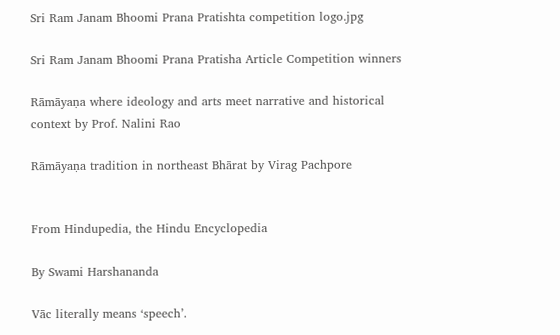Sri Ram Janam Bhoomi Prana Pratishta competition logo.jpg

Sri Ram Janam Bhoomi Prana Pratisha Article Competition winners

Rāmāyaṇa where ideology and arts meet narrative and historical context by Prof. Nalini Rao

Rāmāyaṇa tradition in northeast Bhārat by Virag Pachpore


From Hindupedia, the Hindu Encyclopedia

By Swami Harshananda

Vāc literally means ‘speech’.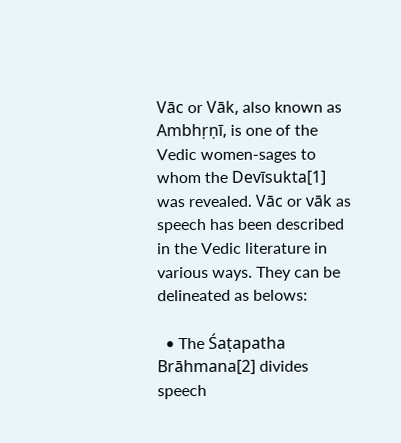Vāc or Vāk, also known as Ambhṛṇī, is one of the Vedic women-sages to whom the Devīsukta[1] was revealed. Vāc or vāk as speech has been described in the Vedic literature in various ways. They can be delineated as belows:

  • The Śaṭapatha Brāhmana[2] divides speech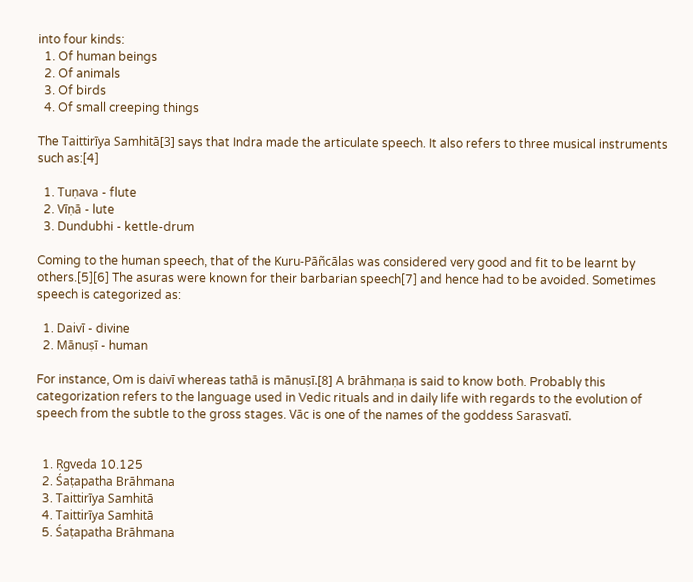into four kinds:
  1. Of human beings
  2. Of animals
  3. Of birds
  4. Of small creeping things

The Taittirīya Samhitā[3] says that Indra made the articulate speech. It also refers to three musical instruments such as:[4]

  1. Tuṇava - flute
  2. Vīṇā - lute
  3. Dundubhi - kettle-drum

Coming to the human speech, that of the Kuru-Pāñcālas was considered very good and fit to be learnt by others.[5][6] The asuras were known for their barbarian speech[7] and hence had to be avoided. Sometimes speech is categorized as:

  1. Daivī - divine
  2. Mānuṣī - human

For instance, Om is daivī whereas tathā is mānuṣī.[8] A brāhmaṇa is said to know both. Probably this categorization refers to the language used in Vedic rituals and in daily life with regards to the evolution of speech from the subtle to the gross stages. Vāc is one of the names of the goddess Sarasvatī.


  1. Ṛgveda 10.125
  2. Śaṭapatha Brāhmana
  3. Taittirīya Samhitā
  4. Taittirīya Samhitā
  5. Śaṭapatha Brāhmana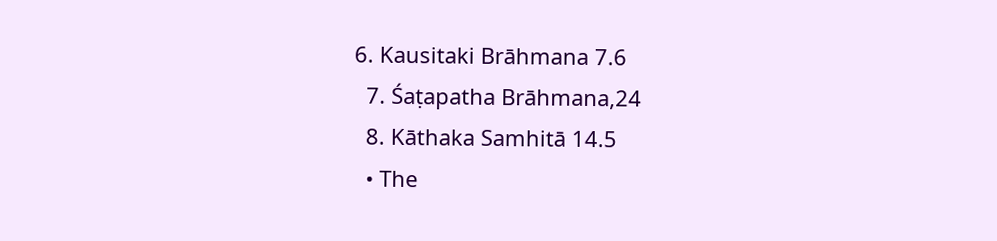6. Kausitaki Brāhmana 7.6
  7. Śaṭapatha Brāhmana,24
  8. Kāthaka Samhitā 14.5
  • The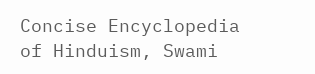Concise Encyclopedia of Hinduism, Swami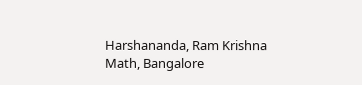Harshananda, Ram Krishna Math, Bangalore